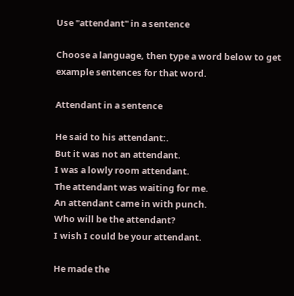Use "attendant" in a sentence

Choose a language, then type a word below to get example sentences for that word.

Attendant in a sentence

He said to his attendant:.
But it was not an attendant.
I was a lowly room attendant.
The attendant was waiting for me.
An attendant came in with punch.
Who will be the attendant?
I wish I could be your attendant.

He made the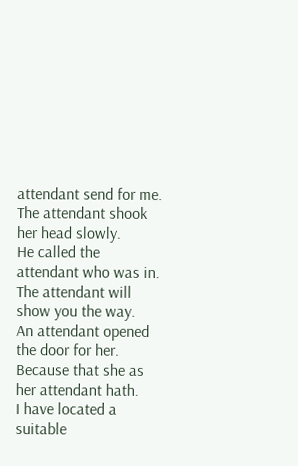attendant send for me.
The attendant shook her head slowly.
He called the attendant who was in.
The attendant will show you the way.
An attendant opened the door for her.
Because that she as her attendant hath.
I have located a suitable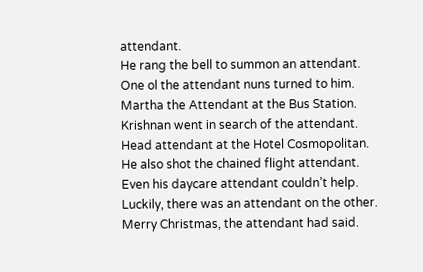attendant.
He rang the bell to summon an attendant.
One ol the attendant nuns turned to him.
Martha the Attendant at the Bus Station.
Krishnan went in search of the attendant.
Head attendant at the Hotel Cosmopolitan.
He also shot the chained flight attendant.
Even his daycare attendant couldn’t help.
Luckily, there was an attendant on the other.
Merry Christmas, the attendant had said.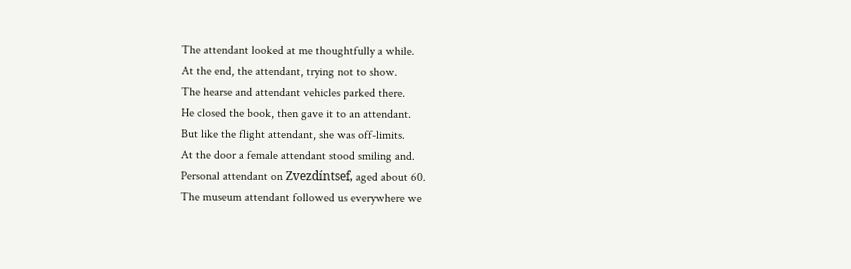The attendant looked at me thoughtfully a while.
At the end, the attendant, trying not to show.
The hearse and attendant vehicles parked there.
He closed the book, then gave it to an attendant.
But like the flight attendant, she was off-limits.
At the door a female attendant stood smiling and.
Personal attendant on Zvezdíntsef, aged about 60.
The museum attendant followed us everywhere we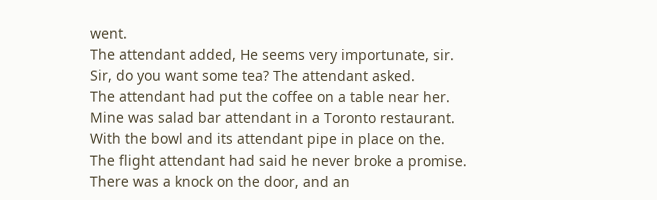went.
The attendant added, He seems very importunate, sir.
Sir, do you want some tea? The attendant asked.
The attendant had put the coffee on a table near her.
Mine was salad bar attendant in a Toronto restaurant.
With the bowl and its attendant pipe in place on the.
The flight attendant had said he never broke a promise.
There was a knock on the door, and an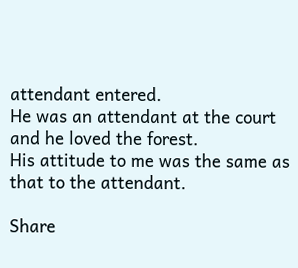attendant entered.
He was an attendant at the court and he loved the forest.
His attitude to me was the same as that to the attendant.

Share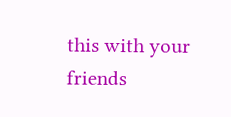this with your friends